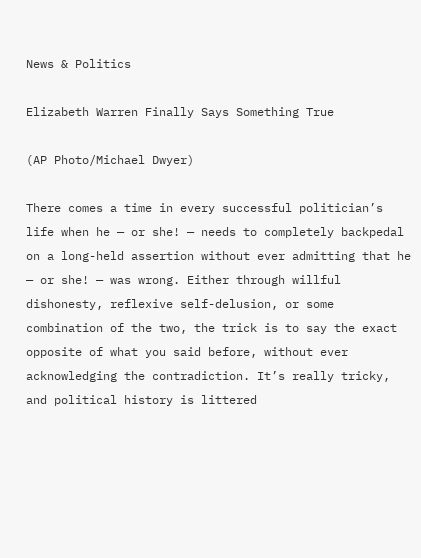News & Politics

Elizabeth Warren Finally Says Something True

(AP Photo/Michael Dwyer)

There comes a time in every successful politician’s life when he — or she! — needs to completely backpedal on a long-held assertion without ever admitting that he — or she! — was wrong. Either through willful dishonesty, reflexive self-delusion, or some combination of the two, the trick is to say the exact opposite of what you said before, without ever acknowledging the contradiction. It’s really tricky, and political history is littered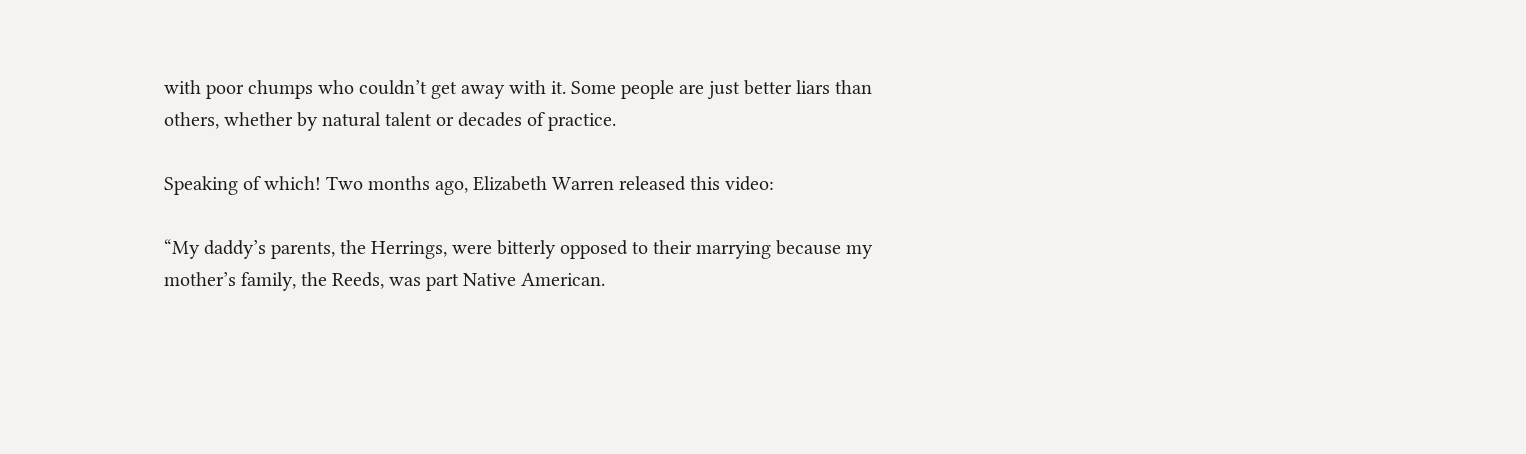with poor chumps who couldn’t get away with it. Some people are just better liars than others, whether by natural talent or decades of practice.

Speaking of which! Two months ago, Elizabeth Warren released this video:

“My daddy’s parents, the Herrings, were bitterly opposed to their marrying because my mother’s family, the Reeds, was part Native American.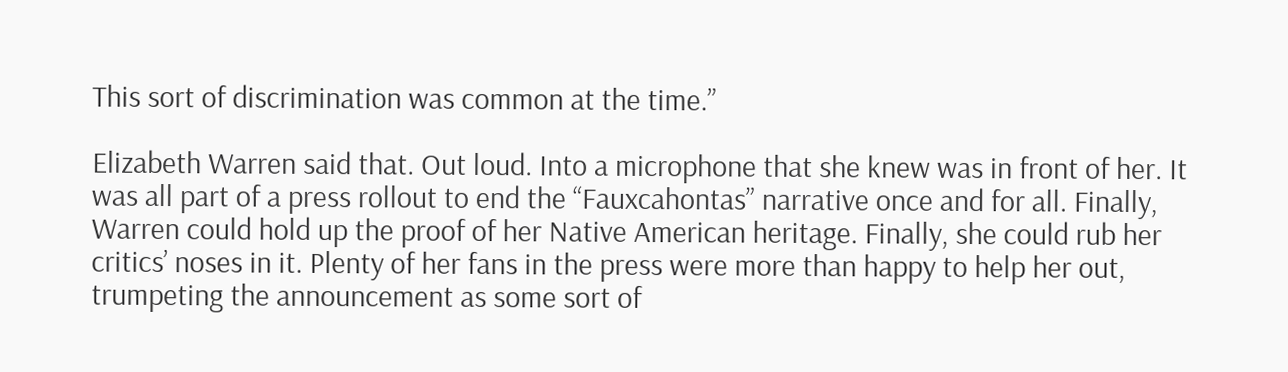This sort of discrimination was common at the time.”

Elizabeth Warren said that. Out loud. Into a microphone that she knew was in front of her. It was all part of a press rollout to end the “Fauxcahontas” narrative once and for all. Finally, Warren could hold up the proof of her Native American heritage. Finally, she could rub her critics’ noses in it. Plenty of her fans in the press were more than happy to help her out, trumpeting the announcement as some sort of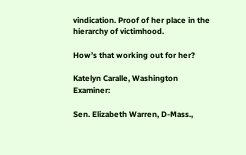vindication. Proof of her place in the hierarchy of victimhood.

How’s that working out for her?

Katelyn Caralle, Washington Examiner:

Sen. Elizabeth Warren, D-Mass.,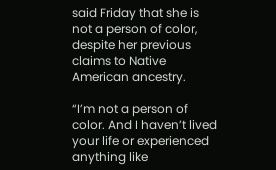said Friday that she is not a person of color, despite her previous claims to Native American ancestry.

“I’m not a person of color. And I haven’t lived your life or experienced anything like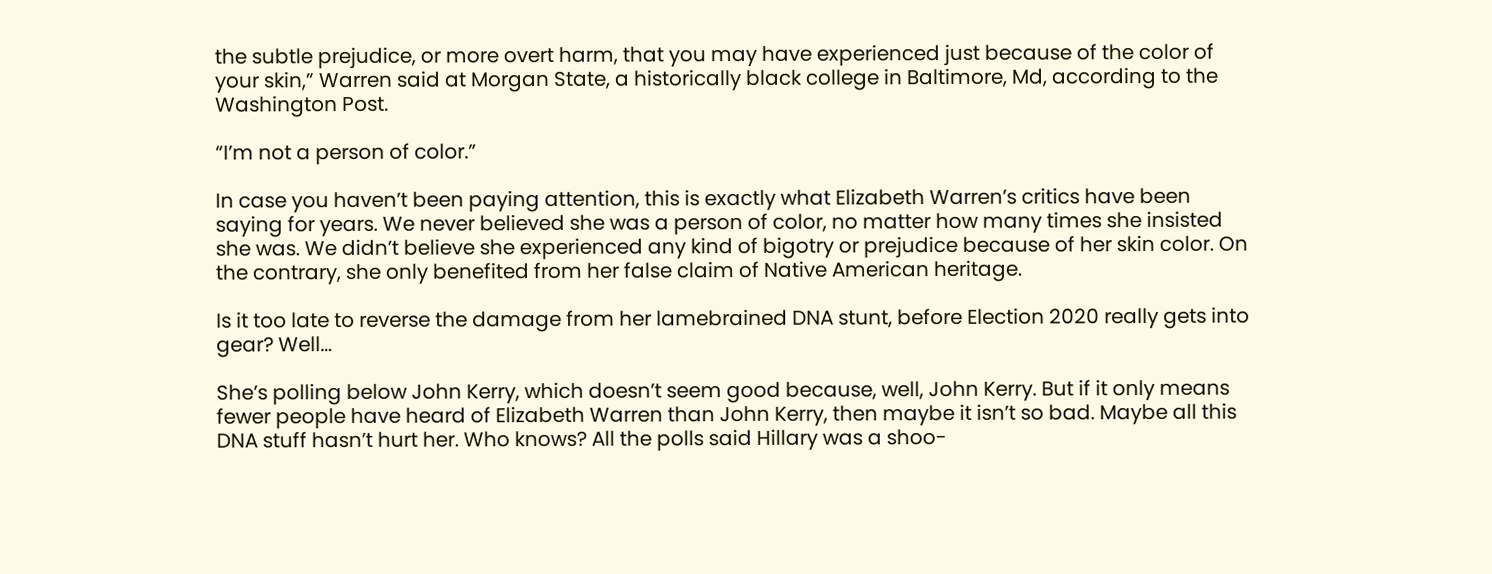the subtle prejudice, or more overt harm, that you may have experienced just because of the color of your skin,” Warren said at Morgan State, a historically black college in Baltimore, Md, according to the Washington Post.

“I’m not a person of color.”

In case you haven’t been paying attention, this is exactly what Elizabeth Warren’s critics have been saying for years. We never believed she was a person of color, no matter how many times she insisted she was. We didn’t believe she experienced any kind of bigotry or prejudice because of her skin color. On the contrary, she only benefited from her false claim of Native American heritage.

Is it too late to reverse the damage from her lamebrained DNA stunt, before Election 2020 really gets into gear? Well…

She’s polling below John Kerry, which doesn’t seem good because, well, John Kerry. But if it only means fewer people have heard of Elizabeth Warren than John Kerry, then maybe it isn’t so bad. Maybe all this DNA stuff hasn’t hurt her. Who knows? All the polls said Hillary was a shoo-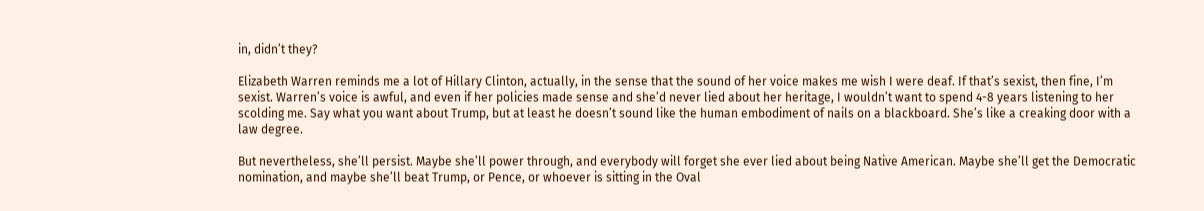in, didn’t they?

Elizabeth Warren reminds me a lot of Hillary Clinton, actually, in the sense that the sound of her voice makes me wish I were deaf. If that’s sexist, then fine, I’m sexist. Warren’s voice is awful, and even if her policies made sense and she’d never lied about her heritage, I wouldn’t want to spend 4-8 years listening to her scolding me. Say what you want about Trump, but at least he doesn’t sound like the human embodiment of nails on a blackboard. She’s like a creaking door with a law degree.

But nevertheless, she’ll persist. Maybe she’ll power through, and everybody will forget she ever lied about being Native American. Maybe she’ll get the Democratic nomination, and maybe she’ll beat Trump, or Pence, or whoever is sitting in the Oval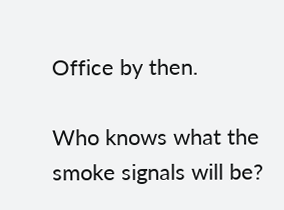Office by then.

Who knows what the smoke signals will be?